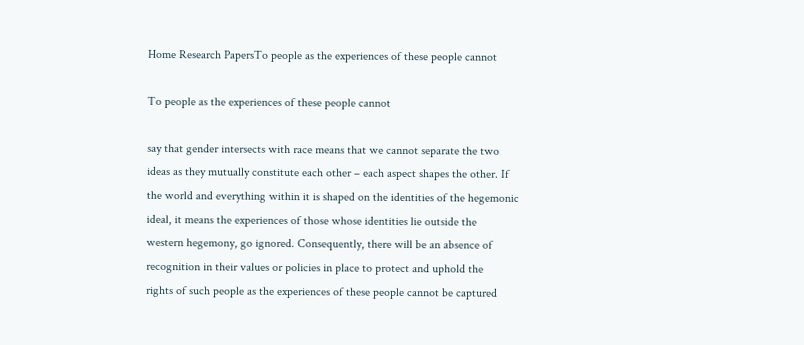Home Research PapersTo people as the experiences of these people cannot

To people as the experiences of these people cannot

say that gender intersects with race means that we cannot separate the two
ideas as they mutually constitute each other – each aspect shapes the other. If
the world and everything within it is shaped on the identities of the hegemonic
ideal, it means the experiences of those whose identities lie outside the
western hegemony, go ignored. Consequently, there will be an absence of
recognition in their values or policies in place to protect and uphold the
rights of such people as the experiences of these people cannot be captured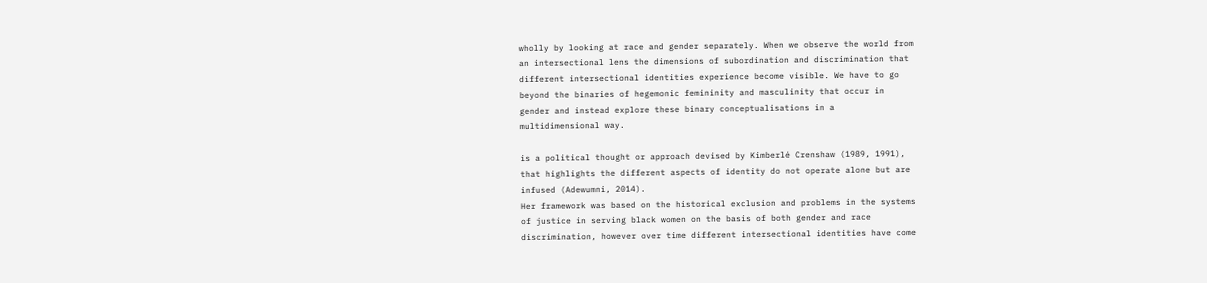wholly by looking at race and gender separately. When we observe the world from
an intersectional lens the dimensions of subordination and discrimination that
different intersectional identities experience become visible. We have to go
beyond the binaries of hegemonic femininity and masculinity that occur in
gender and instead explore these binary conceptualisations in a
multidimensional way.

is a political thought or approach devised by Kimberlé Crenshaw (1989, 1991),
that highlights the different aspects of identity do not operate alone but are
infused (Adewumni, 2014).
Her framework was based on the historical exclusion and problems in the systems
of justice in serving black women on the basis of both gender and race
discrimination, however over time different intersectional identities have come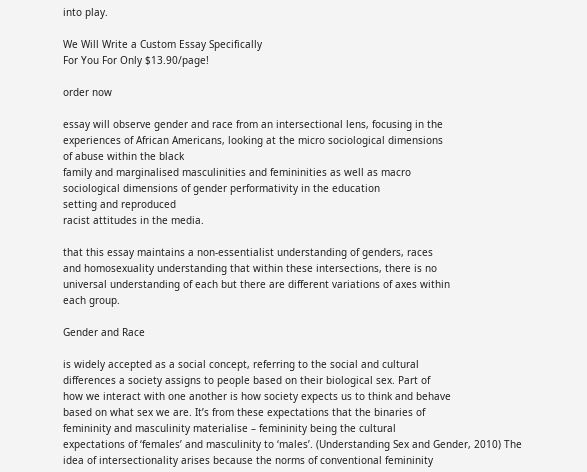into play.

We Will Write a Custom Essay Specifically
For You For Only $13.90/page!

order now

essay will observe gender and race from an intersectional lens, focusing in the
experiences of African Americans, looking at the micro sociological dimensions
of abuse within the black
family and marginalised masculinities and femininities as well as macro
sociological dimensions of gender performativity in the education
setting and reproduced
racist attitudes in the media.

that this essay maintains a non-essentialist understanding of genders, races
and homosexuality understanding that within these intersections, there is no
universal understanding of each but there are different variations of axes within
each group.

Gender and Race

is widely accepted as a social concept, referring to the social and cultural
differences a society assigns to people based on their biological sex. Part of
how we interact with one another is how society expects us to think and behave
based on what sex we are. It’s from these expectations that the binaries of
femininity and masculinity materialise – femininity being the cultural
expectations of ‘females’ and masculinity to ‘males’. (Understanding Sex and Gender, 2010) The
idea of intersectionality arises because the norms of conventional femininity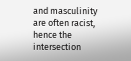and masculinity are often racist, hence the intersection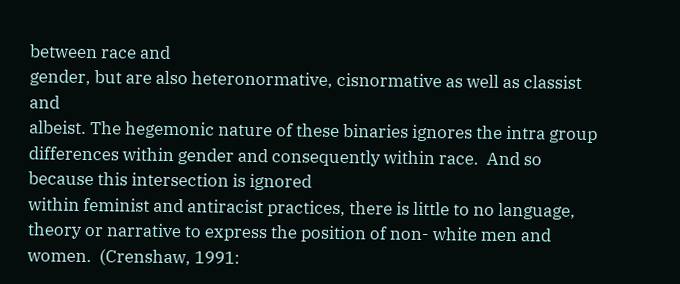between race and
gender, but are also heteronormative, cisnormative as well as classist and
albeist. The hegemonic nature of these binaries ignores the intra group
differences within gender and consequently within race.  And so because this intersection is ignored
within feminist and antiracist practices, there is little to no language,
theory or narrative to express the position of non- white men and women.  (Crenshaw, 1991: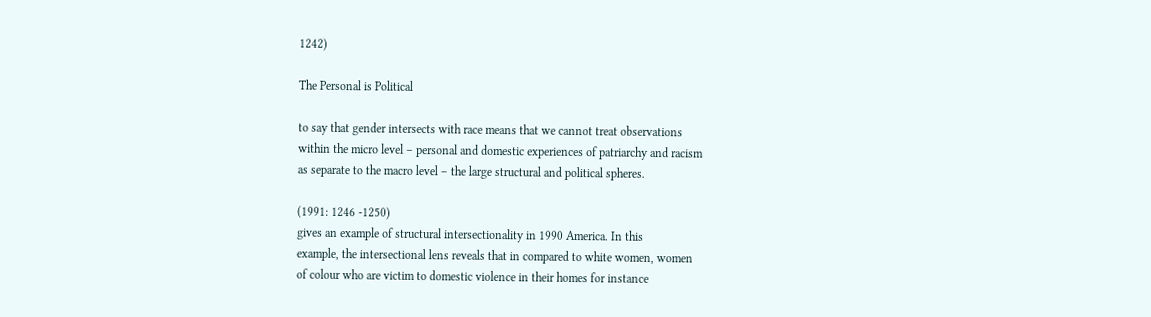1242)

The Personal is Political

to say that gender intersects with race means that we cannot treat observations
within the micro level – personal and domestic experiences of patriarchy and racism
as separate to the macro level – the large structural and political spheres.

(1991: 1246 -1250)
gives an example of structural intersectionality in 1990 America. In this
example, the intersectional lens reveals that in compared to white women, women
of colour who are victim to domestic violence in their homes for instance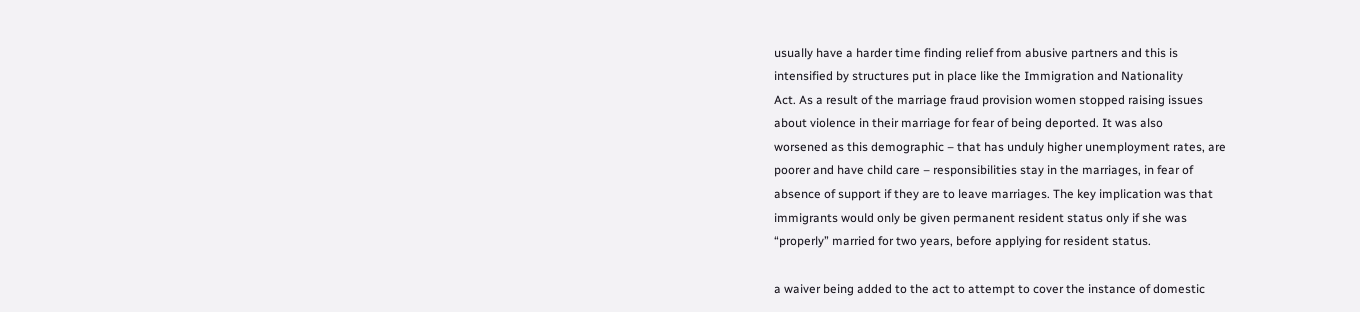usually have a harder time finding relief from abusive partners and this is
intensified by structures put in place like the Immigration and Nationality
Act. As a result of the marriage fraud provision women stopped raising issues
about violence in their marriage for fear of being deported. It was also
worsened as this demographic – that has unduly higher unemployment rates, are
poorer and have child care – responsibilities stay in the marriages, in fear of
absence of support if they are to leave marriages. The key implication was that
immigrants would only be given permanent resident status only if she was
“properly” married for two years, before applying for resident status.

a waiver being added to the act to attempt to cover the instance of domestic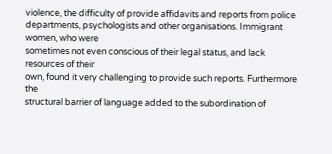violence, the difficulty of provide affidavits and reports from police
departments, psychologists and other organisations. Immigrant women, who were
sometimes not even conscious of their legal status, and lack resources of their
own, found it very challenging to provide such reports. Furthermore the
structural barrier of language added to the subordination of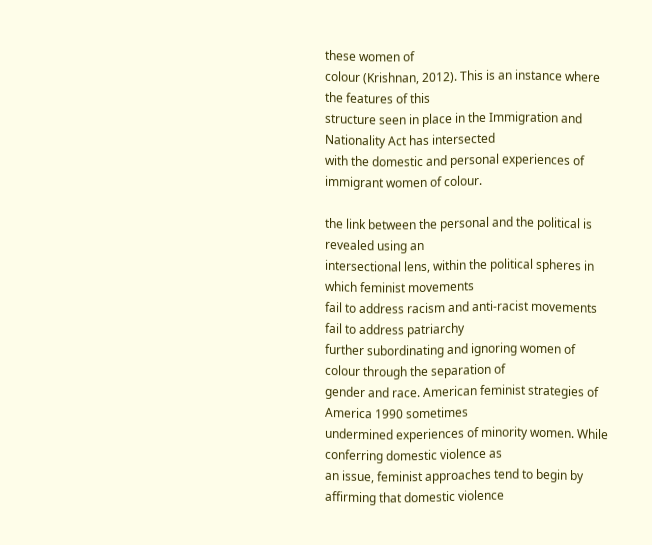these women of
colour (Krishnan, 2012). This is an instance where the features of this
structure seen in place in the Immigration and Nationality Act has intersected
with the domestic and personal experiences of immigrant women of colour.

the link between the personal and the political is revealed using an
intersectional lens, within the political spheres in which feminist movements
fail to address racism and anti-racist movements fail to address patriarchy
further subordinating and ignoring women of colour through the separation of
gender and race. American feminist strategies of America 1990 sometimes
undermined experiences of minority women. While conferring domestic violence as
an issue, feminist approaches tend to begin by affirming that domestic violence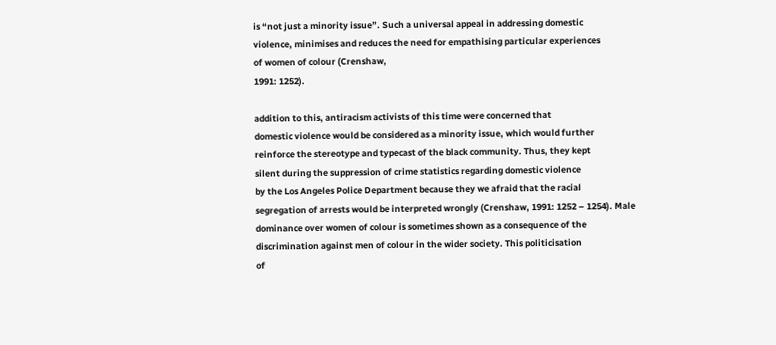is “not just a minority issue”. Such a universal appeal in addressing domestic
violence, minimises and reduces the need for empathising particular experiences
of women of colour (Crenshaw,
1991: 1252).

addition to this, antiracism activists of this time were concerned that
domestic violence would be considered as a minority issue, which would further
reinforce the stereotype and typecast of the black community. Thus, they kept
silent during the suppression of crime statistics regarding domestic violence
by the Los Angeles Police Department because they we afraid that the racial
segregation of arrests would be interpreted wrongly (Crenshaw, 1991: 1252 – 1254). Male
dominance over women of colour is sometimes shown as a consequence of the
discrimination against men of colour in the wider society. This politicisation
of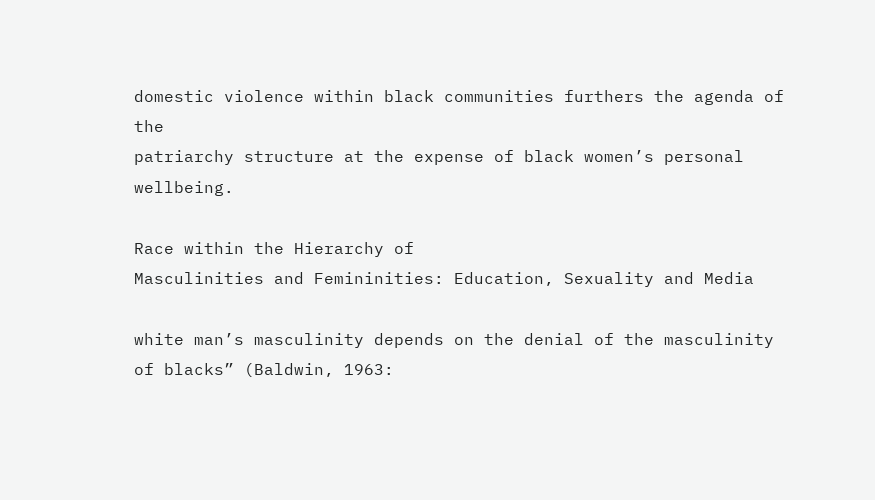domestic violence within black communities furthers the agenda of the
patriarchy structure at the expense of black women’s personal wellbeing.

Race within the Hierarchy of
Masculinities and Femininities: Education, Sexuality and Media

white man’s masculinity depends on the denial of the masculinity of blacks” (Baldwin, 1963: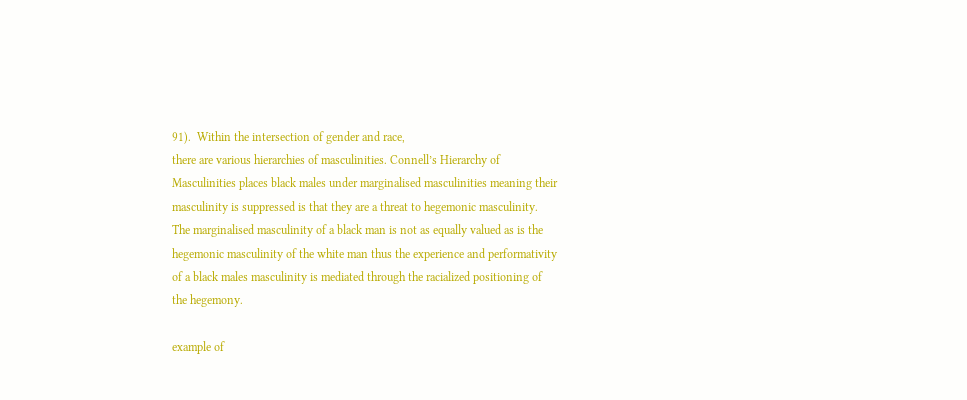91).  Within the intersection of gender and race,
there are various hierarchies of masculinities. Connell’s Hierarchy of
Masculinities places black males under marginalised masculinities meaning their
masculinity is suppressed is that they are a threat to hegemonic masculinity.
The marginalised masculinity of a black man is not as equally valued as is the
hegemonic masculinity of the white man thus the experience and performativity
of a black males masculinity is mediated through the racialized positioning of
the hegemony.

example of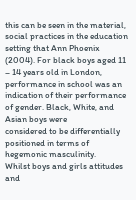this can be seen in the material, social practices in the education
setting that Ann Phoenix
(2004). For black boys aged 11 – 14 years old in London, performance in school was an
indication of their performance of gender. Black, White, and Asian boys were
considered to be differentially positioned in terms of hegemonic masculinity.
Whilst boys and girls attitudes and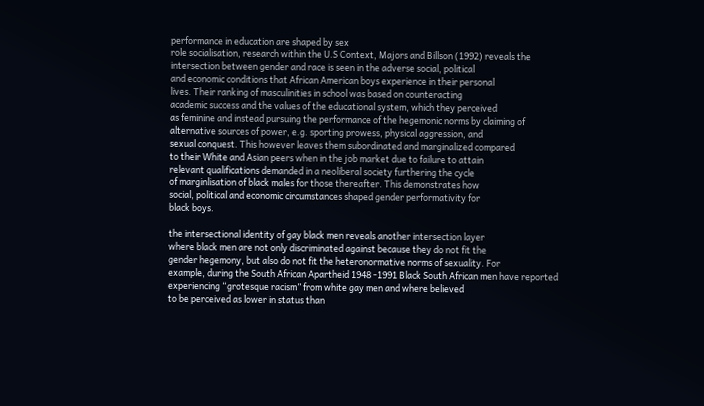performance in education are shaped by sex
role socialisation, research within the U.S Context, Majors and Billson (1992) reveals the
intersection between gender and race is seen in the adverse social, political
and economic conditions that African American boys experience in their personal
lives. Their ranking of masculinities in school was based on counteracting
academic success and the values of the educational system, which they perceived
as feminine and instead pursuing the performance of the hegemonic norms by claiming of
alternative sources of power, e.g. sporting prowess, physical aggression, and
sexual conquest. This however leaves them subordinated and marginalized compared
to their White and Asian peers when in the job market due to failure to attain
relevant qualifications demanded in a neoliberal society furthering the cycle
of marginlisation of black males for those thereafter. This demonstrates how
social, political and economic circumstances shaped gender performativity for
black boys.

the intersectional identity of gay black men reveals another intersection layer
where black men are not only discriminated against because they do not fit the
gender hegemony, but also do not fit the heteronormative norms of sexuality. For
example, during the South African Apartheid 1948 -1991 Black South African men have reported
experiencing “grotesque racism” from white gay men and where believed
to be perceived as lower in status than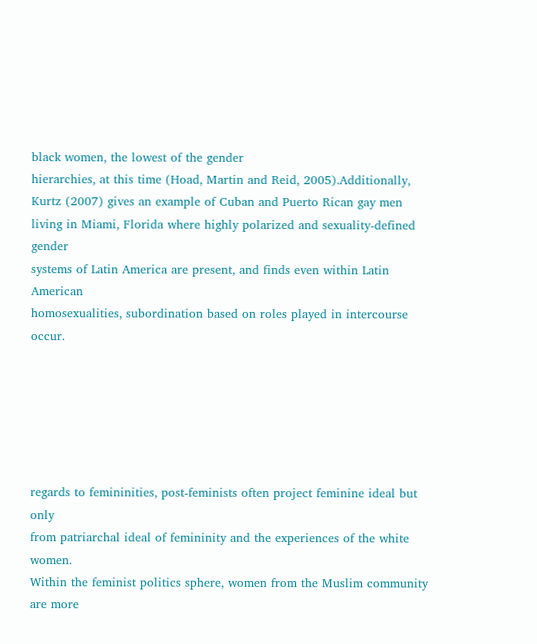black women, the lowest of the gender
hierarchies, at this time (Hoad, Martin and Reid, 2005).Additionally, Kurtz (2007) gives an example of Cuban and Puerto Rican gay men
living in Miami, Florida where highly polarized and sexuality-defined gender
systems of Latin America are present, and finds even within Latin American
homosexualities, subordination based on roles played in intercourse occur.






regards to femininities, post-feminists often project feminine ideal but only
from patriarchal ideal of femininity and the experiences of the white women.
Within the feminist politics sphere, women from the Muslim community are more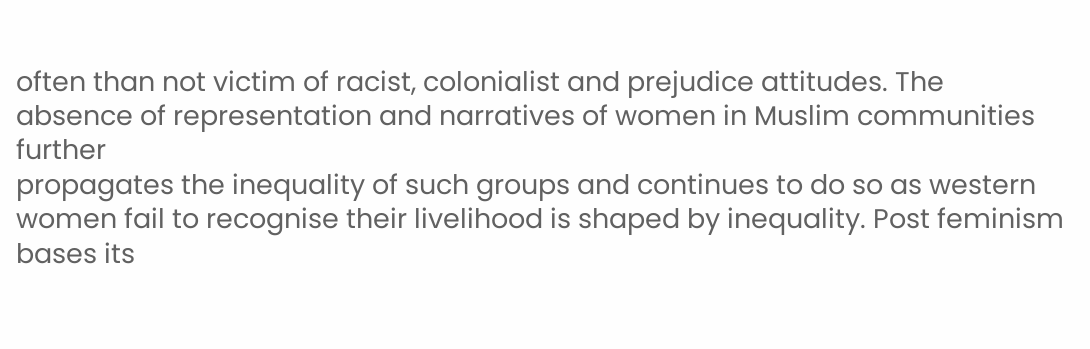often than not victim of racist, colonialist and prejudice attitudes. The
absence of representation and narratives of women in Muslim communities further
propagates the inequality of such groups and continues to do so as western
women fail to recognise their livelihood is shaped by inequality. Post feminism
bases its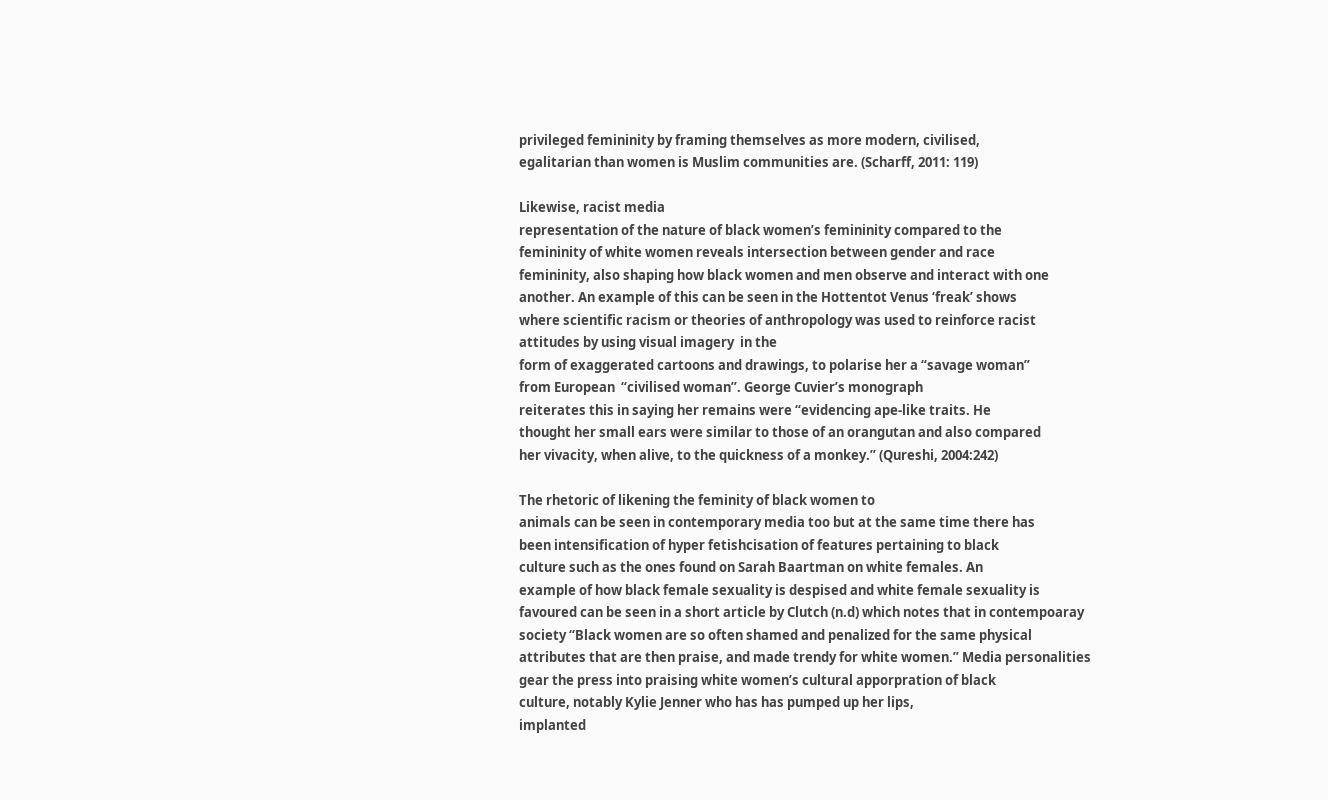privileged femininity by framing themselves as more modern, civilised,
egalitarian than women is Muslim communities are. (Scharff, 2011: 119)

Likewise, racist media
representation of the nature of black women’s femininity compared to the
femininity of white women reveals intersection between gender and race
femininity, also shaping how black women and men observe and interact with one
another. An example of this can be seen in the Hottentot Venus ‘freak’ shows
where scientific racism or theories of anthropology was used to reinforce racist
attitudes by using visual imagery  in the
form of exaggerated cartoons and drawings, to polarise her a “savage woman”
from European  “civilised woman”. George Cuvier’s monograph
reiterates this in saying her remains were “evidencing ape-like traits. He
thought her small ears were similar to those of an orangutan and also compared
her vivacity, when alive, to the quickness of a monkey.” (Qureshi, 2004:242)

The rhetoric of likening the feminity of black women to
animals can be seen in contemporary media too but at the same time there has
been intensification of hyper fetishcisation of features pertaining to black
culture such as the ones found on Sarah Baartman on white females. An
example of how black female sexuality is despised and white female sexuality is
favoured can be seen in a short article by Clutch (n.d) which notes that in contempoaray
society “Black women are so often shamed and penalized for the same physical
attributes that are then praise, and made trendy for white women.” Media personalities
gear the press into praising white women’s cultural apporpration of black
culture, notably Kylie Jenner who has has pumped up her lips,
implanted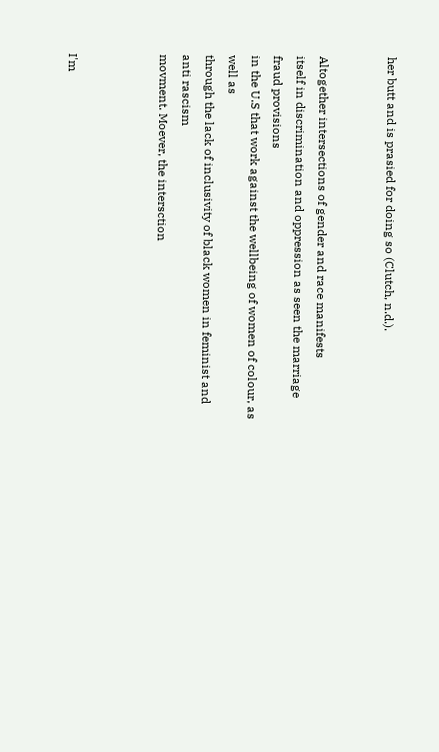her butt and is prasied for doing so (Clutch, n.d.).


Altogether intersections of gender and race manifests
itself in discrimination and oppression as seen the marriage fraud provisions
in the U.S that work against the wellbeing of women of colour, as well as
through the lack of inclusivity of black women in feminist and anti rascism
movment. Moever, the intersction



I'm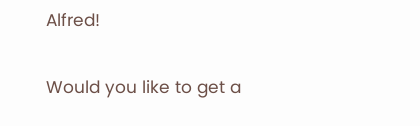Alfred!

Would you like to get a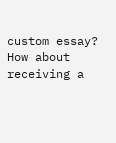custom essay? How about receiving a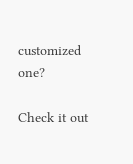customized one?

Check it out